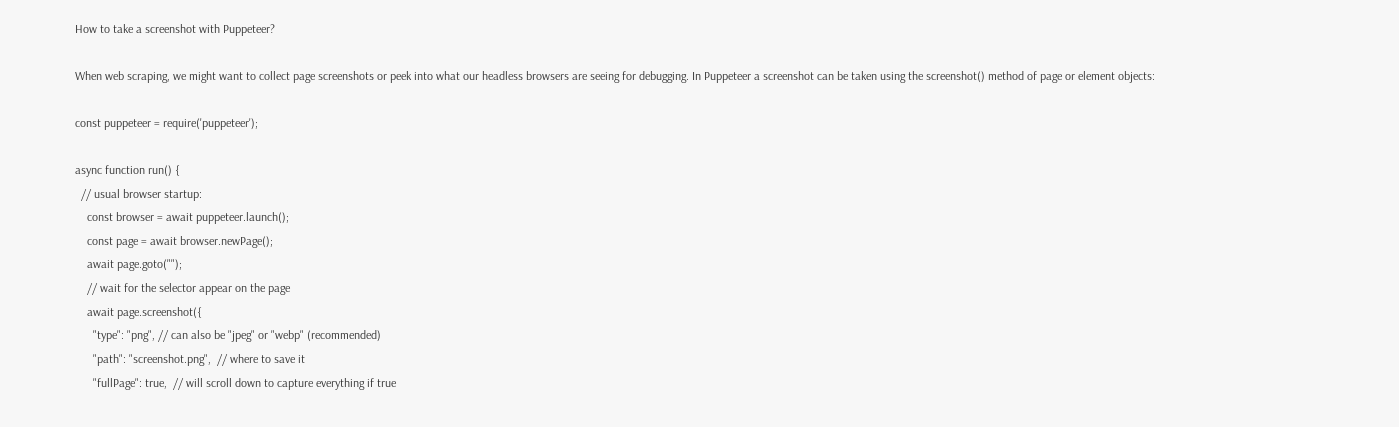How to take a screenshot with Puppeteer?

When web scraping, we might want to collect page screenshots or peek into what our headless browsers are seeing for debugging. In Puppeteer a screenshot can be taken using the screenshot() method of page or element objects:

const puppeteer = require('puppeteer');

async function run() {
  // usual browser startup:
    const browser = await puppeteer.launch();
    const page = await browser.newPage();
    await page.goto("");
    // wait for the selector appear on the page
    await page.screenshot({
      "type": "png", // can also be "jpeg" or "webp" (recommended)
      "path": "screenshot.png",  // where to save it
      "fullPage": true,  // will scroll down to capture everything if true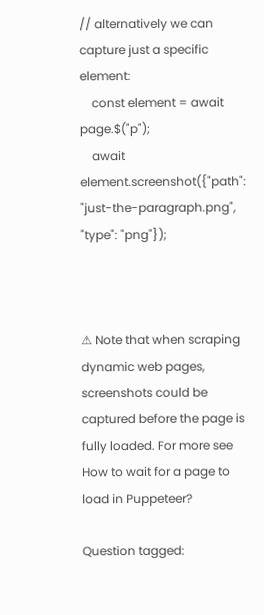// alternatively we can capture just a specific element:
    const element = await page.$("p");
    await element.screenshot({"path": "just-the-paragraph.png", "type": "png"});



⚠ Note that when scraping dynamic web pages, screenshots could be captured before the page is fully loaded. For more see How to wait for a page to load in Puppeteer?

Question tagged: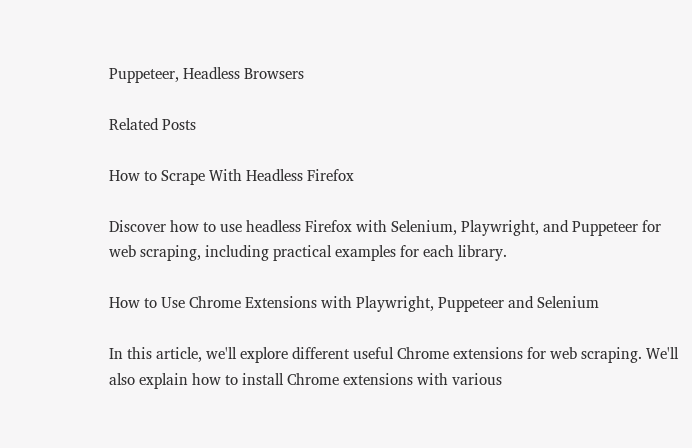Puppeteer, Headless Browsers

Related Posts

How to Scrape With Headless Firefox

Discover how to use headless Firefox with Selenium, Playwright, and Puppeteer for web scraping, including practical examples for each library.

How to Use Chrome Extensions with Playwright, Puppeteer and Selenium

In this article, we'll explore different useful Chrome extensions for web scraping. We'll also explain how to install Chrome extensions with various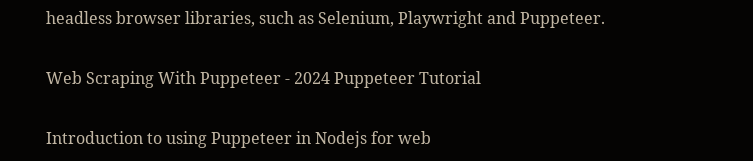headless browser libraries, such as Selenium, Playwright and Puppeteer.

Web Scraping With Puppeteer - 2024 Puppeteer Tutorial

Introduction to using Puppeteer in Nodejs for web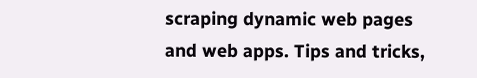scraping dynamic web pages and web apps. Tips and tricks,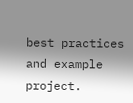best practices and example project.